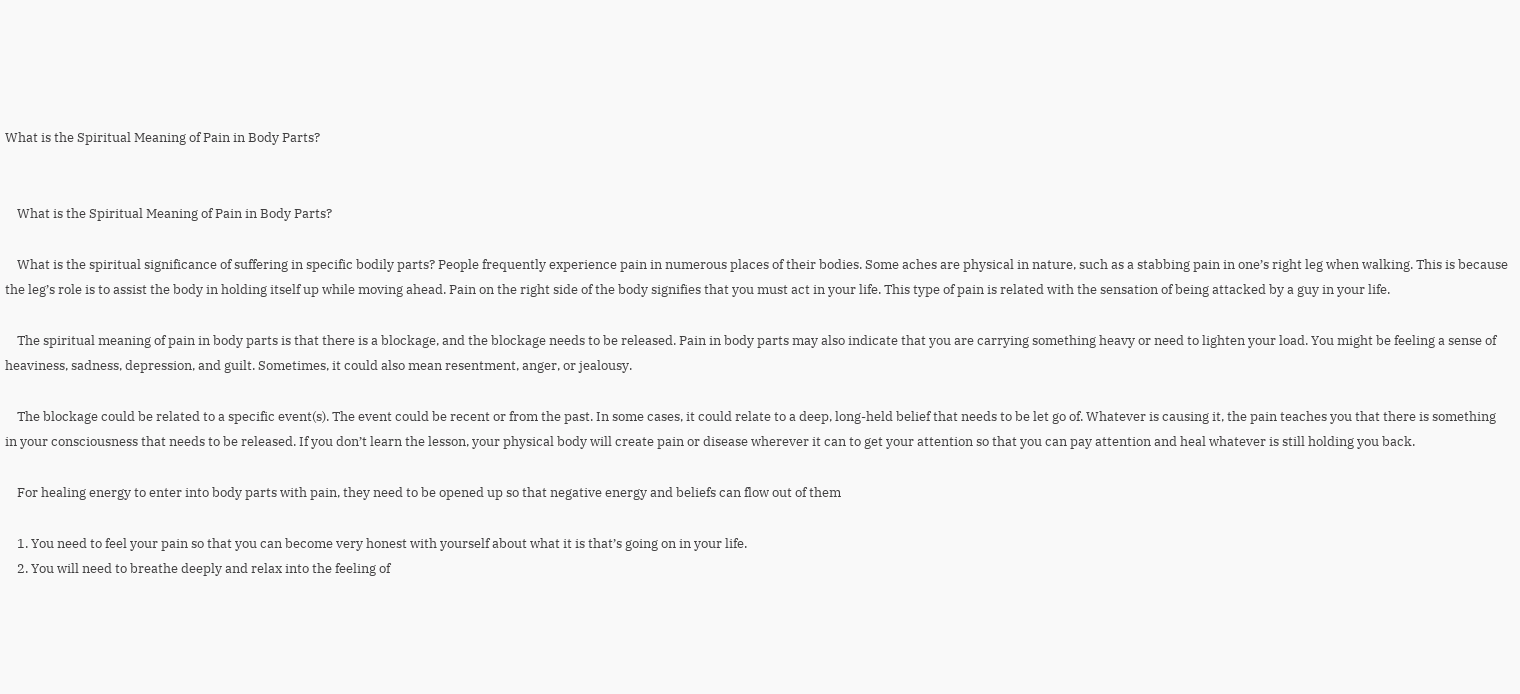What is the Spiritual Meaning of Pain in Body Parts?


    What is the Spiritual Meaning of Pain in Body Parts?

    What is the spiritual significance of suffering in specific bodily parts? People frequently experience pain in numerous places of their bodies. Some aches are physical in nature, such as a stabbing pain in one’s right leg when walking. This is because the leg’s role is to assist the body in holding itself up while moving ahead. Pain on the right side of the body signifies that you must act in your life. This type of pain is related with the sensation of being attacked by a guy in your life.

    The spiritual meaning of pain in body parts is that there is a blockage, and the blockage needs to be released. Pain in body parts may also indicate that you are carrying something heavy or need to lighten your load. You might be feeling a sense of heaviness, sadness, depression, and guilt. Sometimes, it could also mean resentment, anger, or jealousy.

    The blockage could be related to a specific event(s). The event could be recent or from the past. In some cases, it could relate to a deep, long-held belief that needs to be let go of. Whatever is causing it, the pain teaches you that there is something in your consciousness that needs to be released. If you don’t learn the lesson, your physical body will create pain or disease wherever it can to get your attention so that you can pay attention and heal whatever is still holding you back.

    For healing energy to enter into body parts with pain, they need to be opened up so that negative energy and beliefs can flow out of them

    1. You need to feel your pain so that you can become very honest with yourself about what it is that’s going on in your life.
    2. You will need to breathe deeply and relax into the feeling of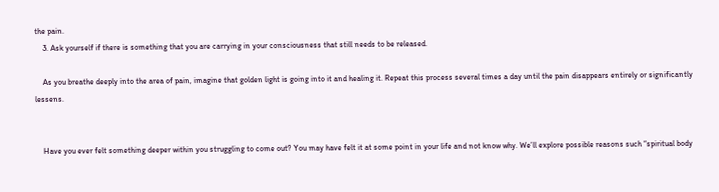the pain.
    3. Ask yourself if there is something that you are carrying in your consciousness that still needs to be released.

    As you breathe deeply into the area of pain, imagine that golden light is going into it and healing it. Repeat this process several times a day until the pain disappears entirely or significantly lessens.


    Have you ever felt something deeper within you struggling to come out? You may have felt it at some point in your life and not know why. We’ll explore possible reasons such “spiritual body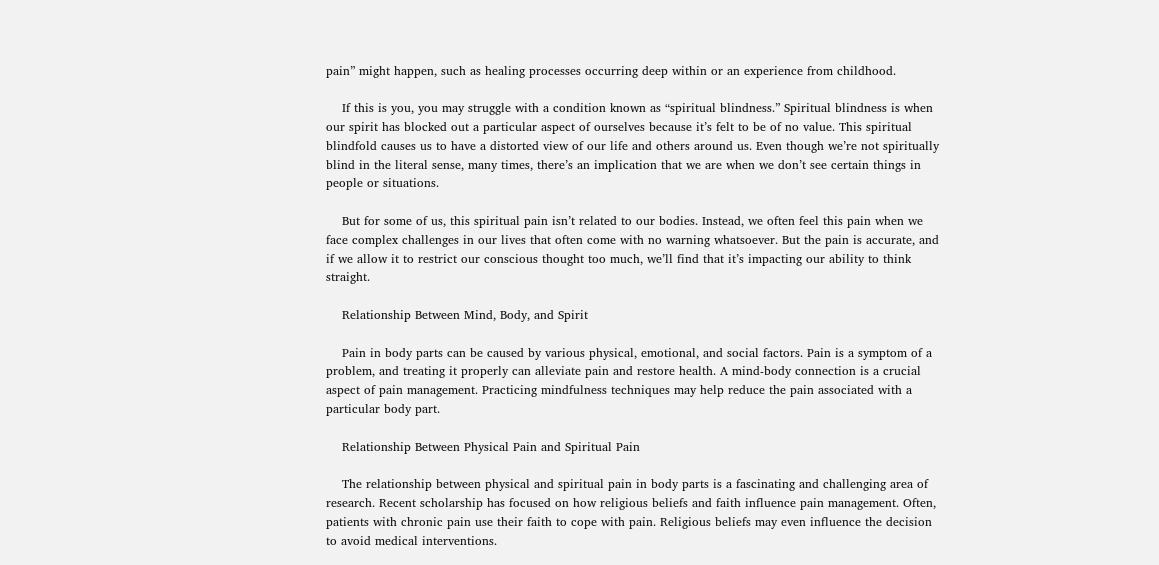pain” might happen, such as healing processes occurring deep within or an experience from childhood.

    If this is you, you may struggle with a condition known as “spiritual blindness.” Spiritual blindness is when our spirit has blocked out a particular aspect of ourselves because it’s felt to be of no value. This spiritual blindfold causes us to have a distorted view of our life and others around us. Even though we’re not spiritually blind in the literal sense, many times, there’s an implication that we are when we don’t see certain things in people or situations.

    But for some of us, this spiritual pain isn’t related to our bodies. Instead, we often feel this pain when we face complex challenges in our lives that often come with no warning whatsoever. But the pain is accurate, and if we allow it to restrict our conscious thought too much, we’ll find that it’s impacting our ability to think straight.

    Relationship Between Mind, Body, and Spirit

    Pain in body parts can be caused by various physical, emotional, and social factors. Pain is a symptom of a problem, and treating it properly can alleviate pain and restore health. A mind-body connection is a crucial aspect of pain management. Practicing mindfulness techniques may help reduce the pain associated with a particular body part.

    Relationship Between Physical Pain and Spiritual Pain

    The relationship between physical and spiritual pain in body parts is a fascinating and challenging area of research. Recent scholarship has focused on how religious beliefs and faith influence pain management. Often, patients with chronic pain use their faith to cope with pain. Religious beliefs may even influence the decision to avoid medical interventions.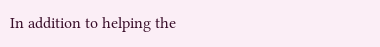In addition to helping the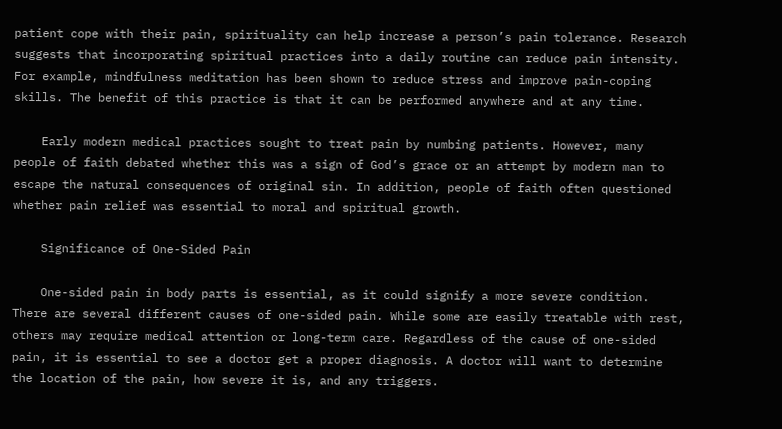patient cope with their pain, spirituality can help increase a person’s pain tolerance. Research suggests that incorporating spiritual practices into a daily routine can reduce pain intensity. For example, mindfulness meditation has been shown to reduce stress and improve pain-coping skills. The benefit of this practice is that it can be performed anywhere and at any time.

    Early modern medical practices sought to treat pain by numbing patients. However, many people of faith debated whether this was a sign of God’s grace or an attempt by modern man to escape the natural consequences of original sin. In addition, people of faith often questioned whether pain relief was essential to moral and spiritual growth.

    Significance of One-Sided Pain

    One-sided pain in body parts is essential, as it could signify a more severe condition. There are several different causes of one-sided pain. While some are easily treatable with rest, others may require medical attention or long-term care. Regardless of the cause of one-sided pain, it is essential to see a doctor get a proper diagnosis. A doctor will want to determine the location of the pain, how severe it is, and any triggers.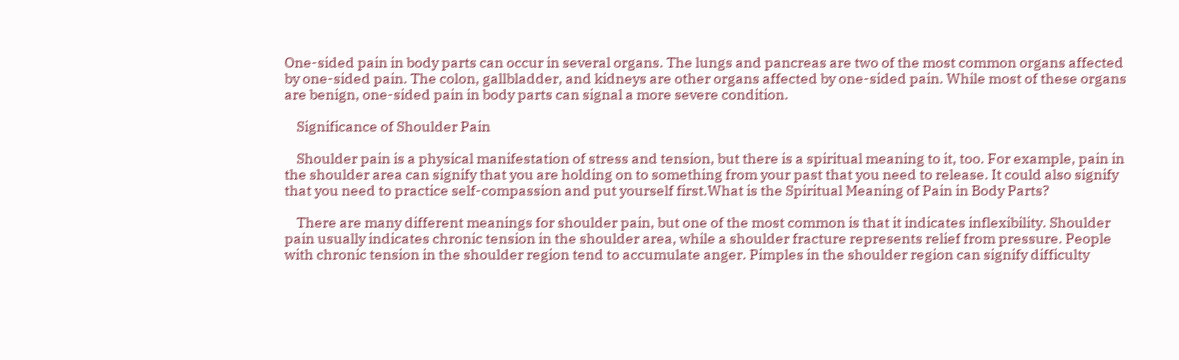One-sided pain in body parts can occur in several organs. The lungs and pancreas are two of the most common organs affected by one-sided pain. The colon, gallbladder, and kidneys are other organs affected by one-sided pain. While most of these organs are benign, one-sided pain in body parts can signal a more severe condition.

    Significance of Shoulder Pain

    Shoulder pain is a physical manifestation of stress and tension, but there is a spiritual meaning to it, too. For example, pain in the shoulder area can signify that you are holding on to something from your past that you need to release. It could also signify that you need to practice self-compassion and put yourself first.What is the Spiritual Meaning of Pain in Body Parts?

    There are many different meanings for shoulder pain, but one of the most common is that it indicates inflexibility. Shoulder pain usually indicates chronic tension in the shoulder area, while a shoulder fracture represents relief from pressure. People with chronic tension in the shoulder region tend to accumulate anger. Pimples in the shoulder region can signify difficulty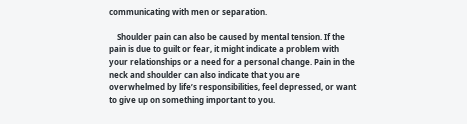communicating with men or separation.

    Shoulder pain can also be caused by mental tension. If the pain is due to guilt or fear, it might indicate a problem with your relationships or a need for a personal change. Pain in the neck and shoulder can also indicate that you are overwhelmed by life’s responsibilities, feel depressed, or want to give up on something important to you.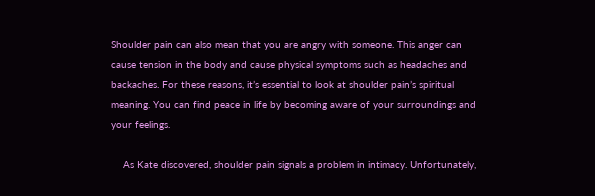Shoulder pain can also mean that you are angry with someone. This anger can cause tension in the body and cause physical symptoms such as headaches and backaches. For these reasons, it’s essential to look at shoulder pain’s spiritual meaning. You can find peace in life by becoming aware of your surroundings and your feelings.

    As Kate discovered, shoulder pain signals a problem in intimacy. Unfortunately,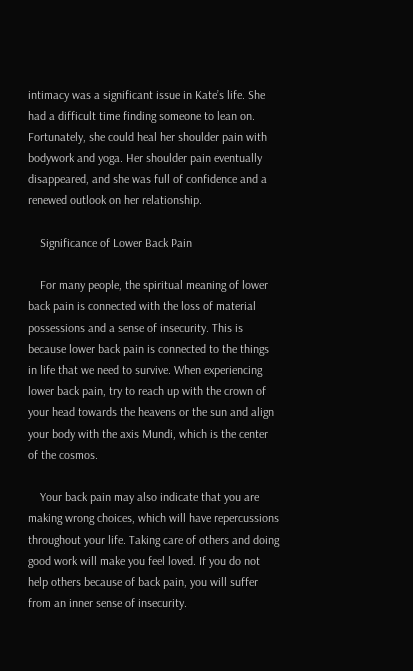intimacy was a significant issue in Kate’s life. She had a difficult time finding someone to lean on. Fortunately, she could heal her shoulder pain with bodywork and yoga. Her shoulder pain eventually disappeared, and she was full of confidence and a renewed outlook on her relationship.

    Significance of Lower Back Pain

    For many people, the spiritual meaning of lower back pain is connected with the loss of material possessions and a sense of insecurity. This is because lower back pain is connected to the things in life that we need to survive. When experiencing lower back pain, try to reach up with the crown of your head towards the heavens or the sun and align your body with the axis Mundi, which is the center of the cosmos.

    Your back pain may also indicate that you are making wrong choices, which will have repercussions throughout your life. Taking care of others and doing good work will make you feel loved. If you do not help others because of back pain, you will suffer from an inner sense of insecurity.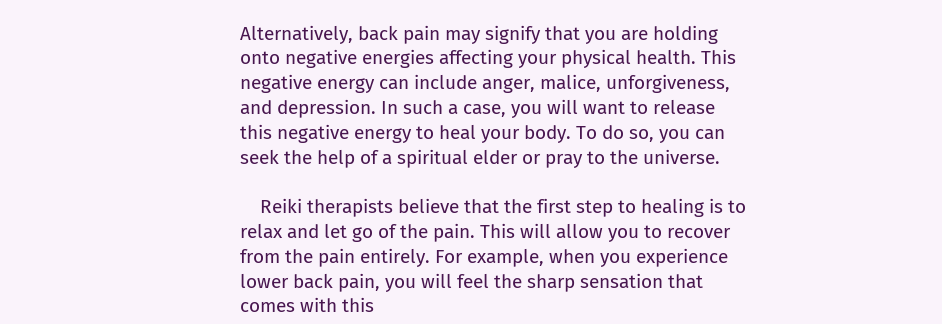Alternatively, back pain may signify that you are holding onto negative energies affecting your physical health. This negative energy can include anger, malice, unforgiveness, and depression. In such a case, you will want to release this negative energy to heal your body. To do so, you can seek the help of a spiritual elder or pray to the universe.

    Reiki therapists believe that the first step to healing is to relax and let go of the pain. This will allow you to recover from the pain entirely. For example, when you experience lower back pain, you will feel the sharp sensation that comes with this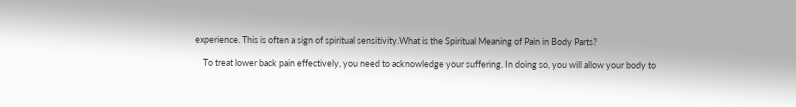experience. This is often a sign of spiritual sensitivity.What is the Spiritual Meaning of Pain in Body Parts?

    To treat lower back pain effectively, you need to acknowledge your suffering. In doing so, you will allow your body to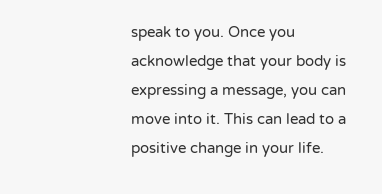speak to you. Once you acknowledge that your body is expressing a message, you can move into it. This can lead to a positive change in your life.